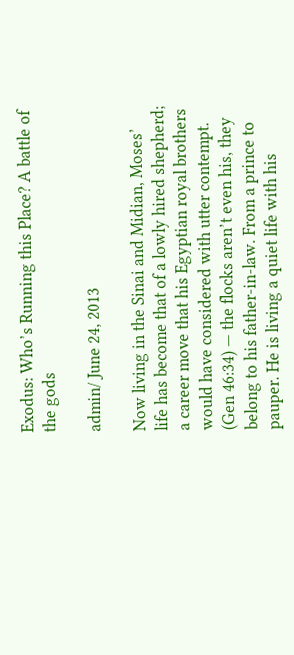Exodus: Who’s Running this Place? A battle of the gods

admin/ June 24, 2013

Now living in the Sinai and Midian, Moses’ life has become that of a lowly hired shepherd; a career move that his Egyptian royal brothers would have considered with utter contempt. (Gen 46:34) — the flocks aren’t even his, they belong to his father-in-law. From a prince to pauper. He is living a quiet life with his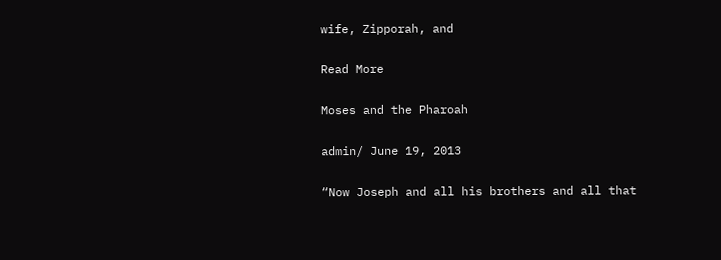wife, Zipporah, and

Read More

Moses and the Pharoah

admin/ June 19, 2013

“Now Joseph and all his brothers and all that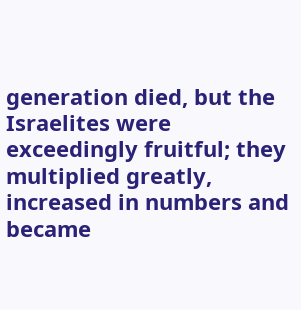generation died, but the Israelites were exceedingly fruitful; they multiplied greatly, increased in numbers and became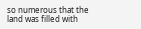so numerous that the land was filled with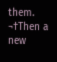them. ¬†Then a new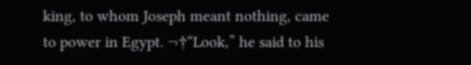king, to whom Joseph meant nothing, came to power in Egypt. ¬†“Look,” he said to his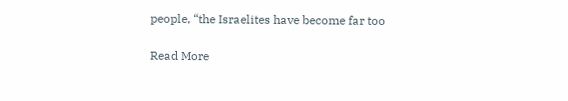people, “the Israelites have become far too

Read More